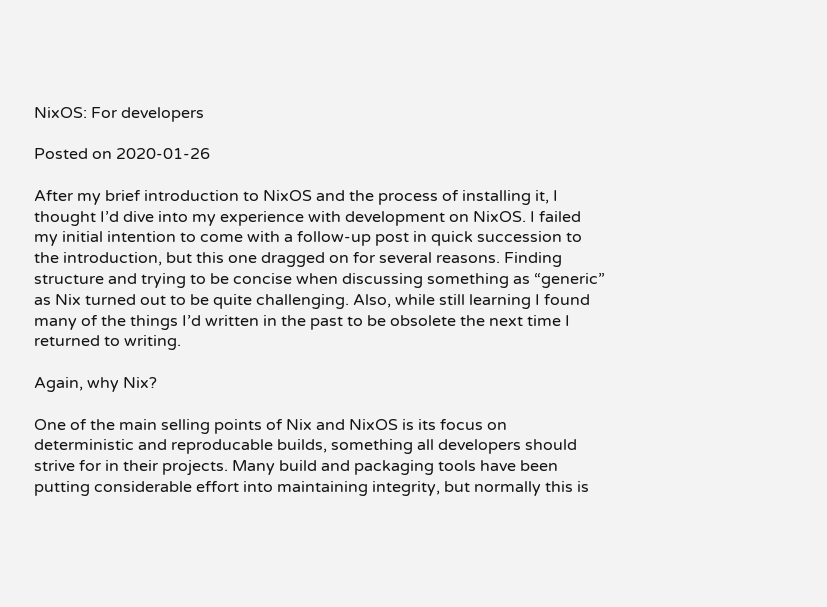NixOS: For developers

Posted on 2020-01-26

After my brief introduction to NixOS and the process of installing it, I thought I’d dive into my experience with development on NixOS. I failed my initial intention to come with a follow-up post in quick succession to the introduction, but this one dragged on for several reasons. Finding structure and trying to be concise when discussing something as “generic” as Nix turned out to be quite challenging. Also, while still learning I found many of the things I’d written in the past to be obsolete the next time I returned to writing.

Again, why Nix?

One of the main selling points of Nix and NixOS is its focus on deterministic and reproducable builds, something all developers should strive for in their projects. Many build and packaging tools have been putting considerable effort into maintaining integrity, but normally this is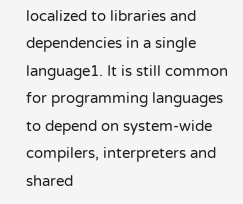localized to libraries and dependencies in a single language1. It is still common for programming languages to depend on system-wide compilers, interpreters and shared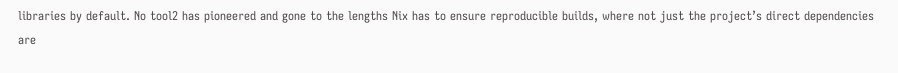libraries by default. No tool2 has pioneered and gone to the lengths Nix has to ensure reproducible builds, where not just the project’s direct dependencies are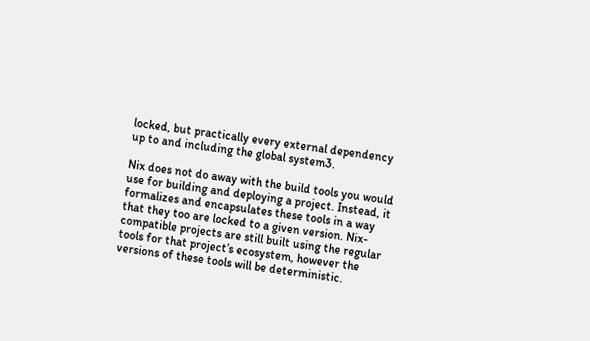locked, but practically every external dependency up to and including the global system3.

Nix does not do away with the build tools you would use for building and deploying a project. Instead, it formalizes and encapsulates these tools in a way that they too are locked to a given version. Nix-compatible projects are still built using the regular tools for that project’s ecosystem, however the versions of these tools will be deterministic.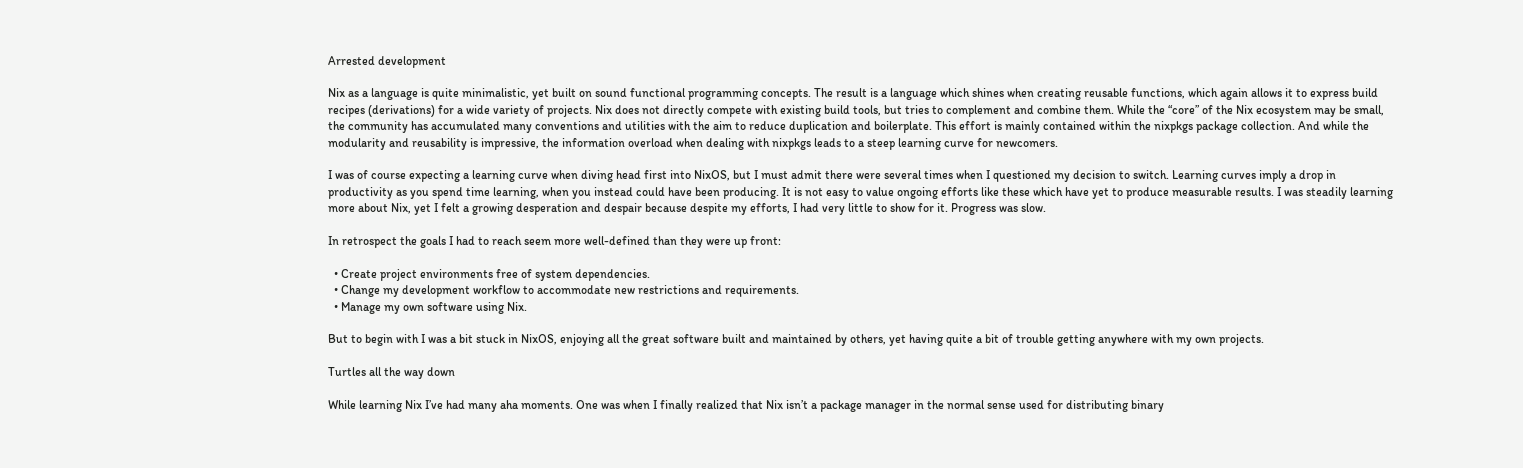Arrested development

Nix as a language is quite minimalistic, yet built on sound functional programming concepts. The result is a language which shines when creating reusable functions, which again allows it to express build recipes (derivations) for a wide variety of projects. Nix does not directly compete with existing build tools, but tries to complement and combine them. While the “core” of the Nix ecosystem may be small, the community has accumulated many conventions and utilities with the aim to reduce duplication and boilerplate. This effort is mainly contained within the nixpkgs package collection. And while the modularity and reusability is impressive, the information overload when dealing with nixpkgs leads to a steep learning curve for newcomers.

I was of course expecting a learning curve when diving head first into NixOS, but I must admit there were several times when I questioned my decision to switch. Learning curves imply a drop in productivity as you spend time learning, when you instead could have been producing. It is not easy to value ongoing efforts like these which have yet to produce measurable results. I was steadily learning more about Nix, yet I felt a growing desperation and despair because despite my efforts, I had very little to show for it. Progress was slow.

In retrospect the goals I had to reach seem more well-defined than they were up front:

  • Create project environments free of system dependencies.
  • Change my development workflow to accommodate new restrictions and requirements.
  • Manage my own software using Nix.

But to begin with I was a bit stuck in NixOS, enjoying all the great software built and maintained by others, yet having quite a bit of trouble getting anywhere with my own projects.

Turtles all the way down

While learning Nix I’ve had many aha moments. One was when I finally realized that Nix isn’t a package manager in the normal sense used for distributing binary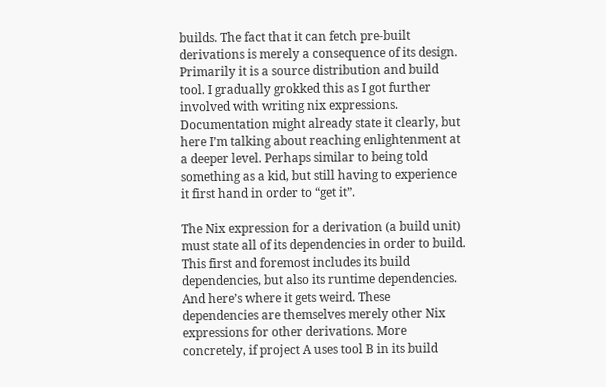builds. The fact that it can fetch pre-built derivations is merely a consequence of its design. Primarily it is a source distribution and build tool. I gradually grokked this as I got further involved with writing nix expressions. Documentation might already state it clearly, but here I’m talking about reaching enlightenment at a deeper level. Perhaps similar to being told something as a kid, but still having to experience it first hand in order to “get it”.

The Nix expression for a derivation (a build unit) must state all of its dependencies in order to build. This first and foremost includes its build dependencies, but also its runtime dependencies. And here’s where it gets weird. These dependencies are themselves merely other Nix expressions for other derivations. More concretely, if project A uses tool B in its build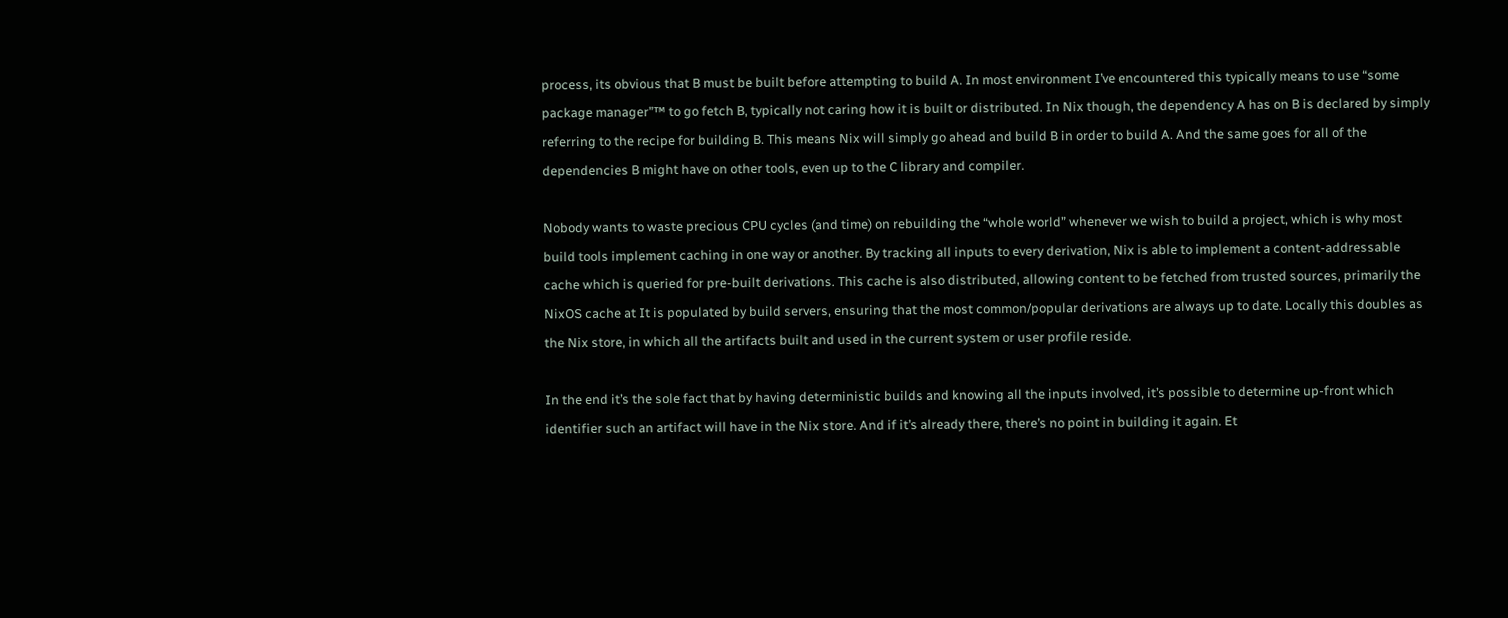process, its obvious that B must be built before attempting to build A. In most environment I’ve encountered this typically means to use “some package manager”™ to go fetch B, typically not caring how it is built or distributed. In Nix though, the dependency A has on B is declared by simply referring to the recipe for building B. This means Nix will simply go ahead and build B in order to build A. And the same goes for all of the dependencies B might have on other tools, even up to the C library and compiler.

Nobody wants to waste precious CPU cycles (and time) on rebuilding the “whole world” whenever we wish to build a project, which is why most build tools implement caching in one way or another. By tracking all inputs to every derivation, Nix is able to implement a content-addressable cache which is queried for pre-built derivations. This cache is also distributed, allowing content to be fetched from trusted sources, primarily the NixOS cache at It is populated by build servers, ensuring that the most common/popular derivations are always up to date. Locally this doubles as the Nix store, in which all the artifacts built and used in the current system or user profile reside.

In the end it’s the sole fact that by having deterministic builds and knowing all the inputs involved, it’s possible to determine up-front which identifier such an artifact will have in the Nix store. And if it’s already there, there’s no point in building it again. Et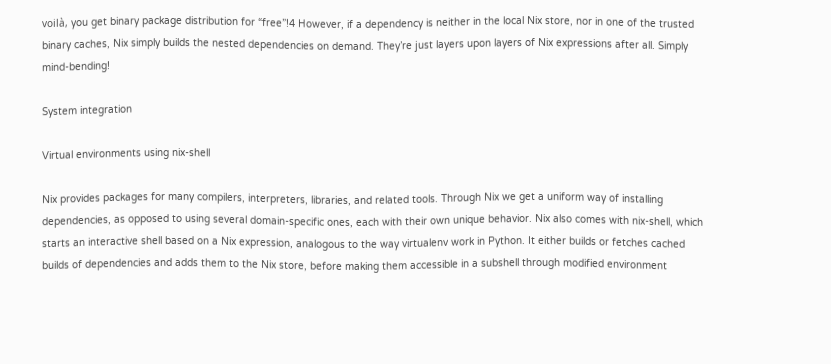voilà, you get binary package distribution for “free”!4 However, if a dependency is neither in the local Nix store, nor in one of the trusted binary caches, Nix simply builds the nested dependencies on demand. They’re just layers upon layers of Nix expressions after all. Simply mind-bending!

System integration

Virtual environments using nix-shell

Nix provides packages for many compilers, interpreters, libraries, and related tools. Through Nix we get a uniform way of installing dependencies, as opposed to using several domain-specific ones, each with their own unique behavior. Nix also comes with nix-shell, which starts an interactive shell based on a Nix expression, analogous to the way virtualenv work in Python. It either builds or fetches cached builds of dependencies and adds them to the Nix store, before making them accessible in a subshell through modified environment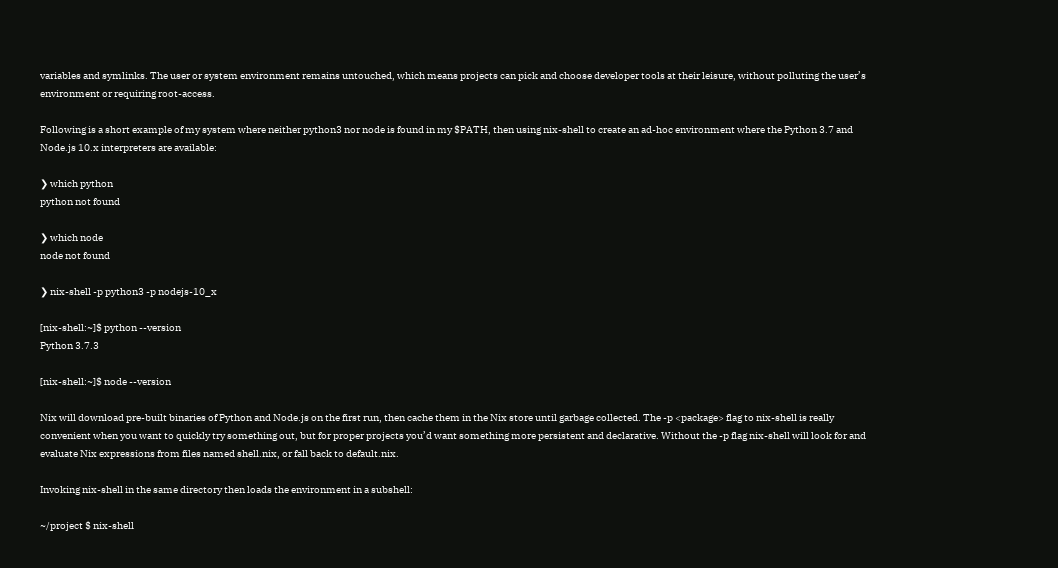variables and symlinks. The user or system environment remains untouched, which means projects can pick and choose developer tools at their leisure, without polluting the user’s environment or requiring root-access.

Following is a short example of my system where neither python3 nor node is found in my $PATH, then using nix-shell to create an ad-hoc environment where the Python 3.7 and Node.js 10.x interpreters are available:

❯ which python
python not found

❯ which node
node not found

❯ nix-shell -p python3 -p nodejs-10_x

[nix-shell:~]$ python --version
Python 3.7.3

[nix-shell:~]$ node --version

Nix will download pre-built binaries of Python and Node.js on the first run, then cache them in the Nix store until garbage collected. The -p <package> flag to nix-shell is really convenient when you want to quickly try something out, but for proper projects you’d want something more persistent and declarative. Without the -p flag nix-shell will look for and evaluate Nix expressions from files named shell.nix, or fall back to default.nix.

Invoking nix-shell in the same directory then loads the environment in a subshell:

~/project $ nix-shell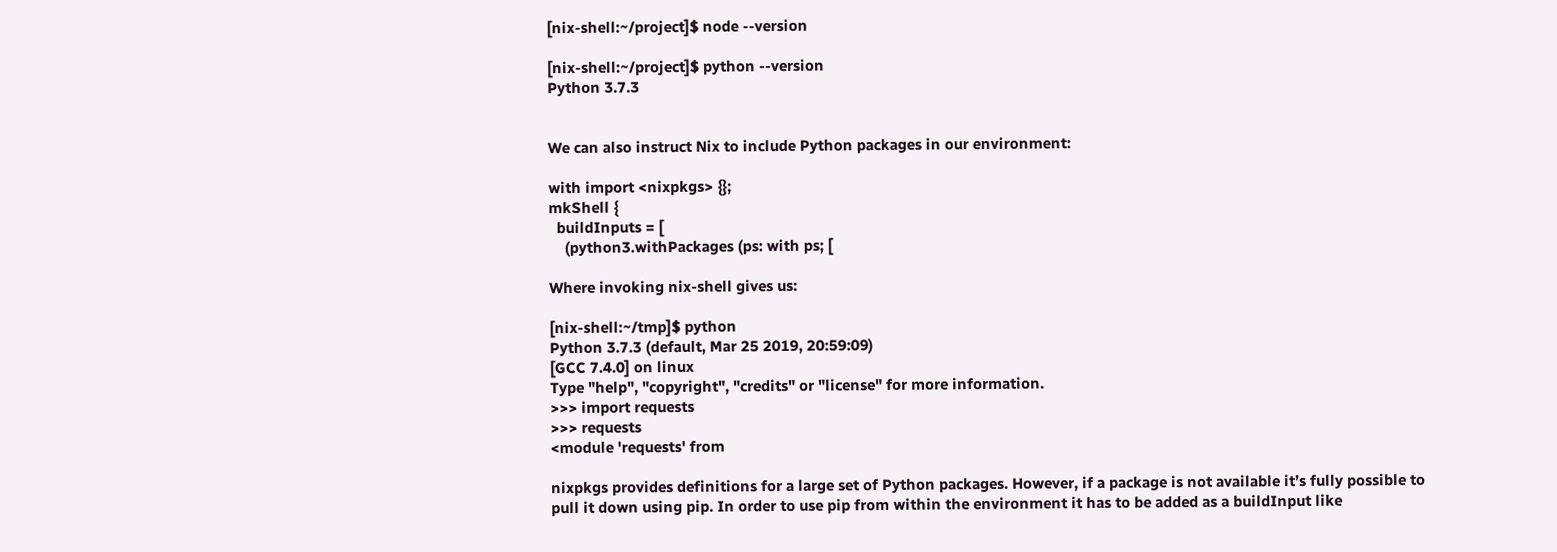[nix-shell:~/project]$ node --version

[nix-shell:~/project]$ python --version
Python 3.7.3


We can also instruct Nix to include Python packages in our environment:

with import <nixpkgs> {};
mkShell {
  buildInputs = [
    (python3.withPackages (ps: with ps; [

Where invoking nix-shell gives us:

[nix-shell:~/tmp]$ python
Python 3.7.3 (default, Mar 25 2019, 20:59:09)
[GCC 7.4.0] on linux
Type "help", "copyright", "credits" or "license" for more information.
>>> import requests
>>> requests
<module 'requests' from

nixpkgs provides definitions for a large set of Python packages. However, if a package is not available it’s fully possible to pull it down using pip. In order to use pip from within the environment it has to be added as a buildInput like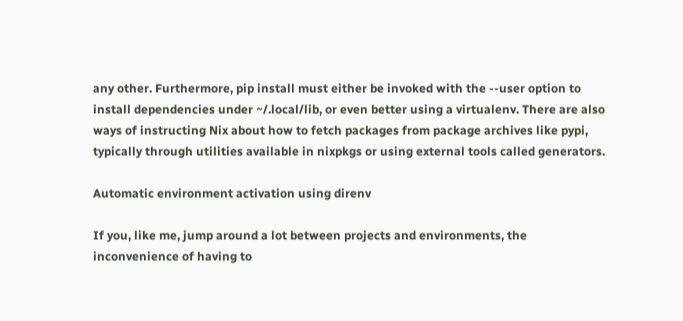any other. Furthermore, pip install must either be invoked with the --user option to install dependencies under ~/.local/lib, or even better using a virtualenv. There are also ways of instructing Nix about how to fetch packages from package archives like pypi, typically through utilities available in nixpkgs or using external tools called generators.

Automatic environment activation using direnv

If you, like me, jump around a lot between projects and environments, the inconvenience of having to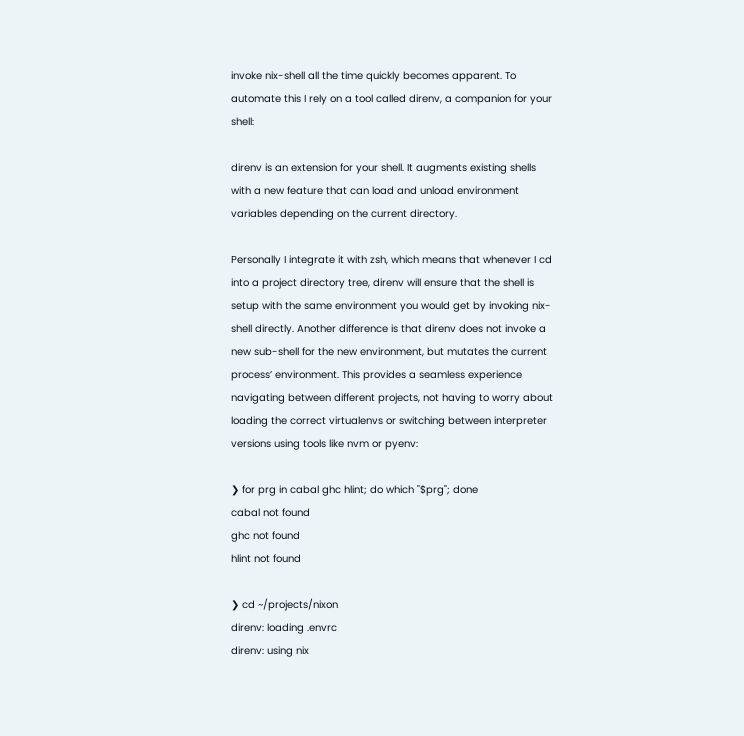invoke nix-shell all the time quickly becomes apparent. To automate this I rely on a tool called direnv, a companion for your shell:

direnv is an extension for your shell. It augments existing shells with a new feature that can load and unload environment variables depending on the current directory.

Personally I integrate it with zsh, which means that whenever I cd into a project directory tree, direnv will ensure that the shell is setup with the same environment you would get by invoking nix-shell directly. Another difference is that direnv does not invoke a new sub-shell for the new environment, but mutates the current process’ environment. This provides a seamless experience navigating between different projects, not having to worry about loading the correct virtualenvs or switching between interpreter versions using tools like nvm or pyenv:

❯ for prg in cabal ghc hlint; do which "$prg"; done
cabal not found
ghc not found
hlint not found

❯ cd ~/projects/nixon
direnv: loading .envrc
direnv: using nix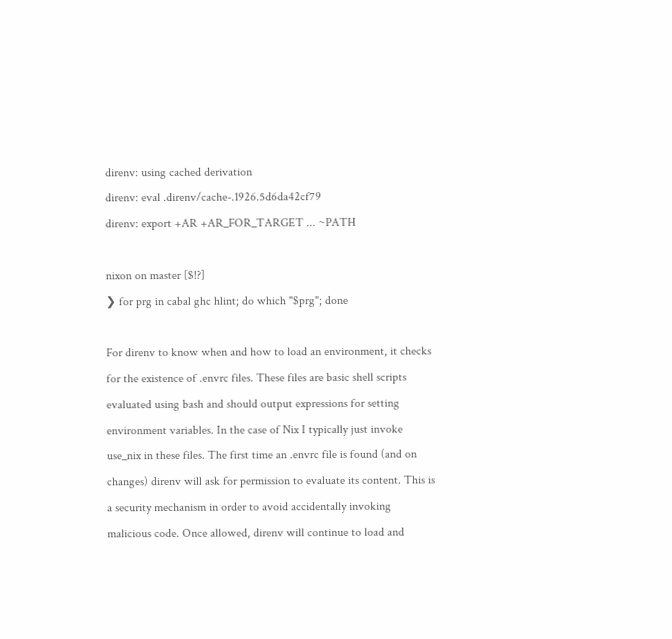direnv: using cached derivation
direnv: eval .direnv/cache-.1926.5d6da42cf79
direnv: export +AR +AR_FOR_TARGET ... ~PATH

nixon on master [$!?]
❯ for prg in cabal ghc hlint; do which "$prg"; done

For direnv to know when and how to load an environment, it checks for the existence of .envrc files. These files are basic shell scripts evaluated using bash and should output expressions for setting environment variables. In the case of Nix I typically just invoke use_nix in these files. The first time an .envrc file is found (and on changes) direnv will ask for permission to evaluate its content. This is a security mechanism in order to avoid accidentally invoking malicious code. Once allowed, direnv will continue to load and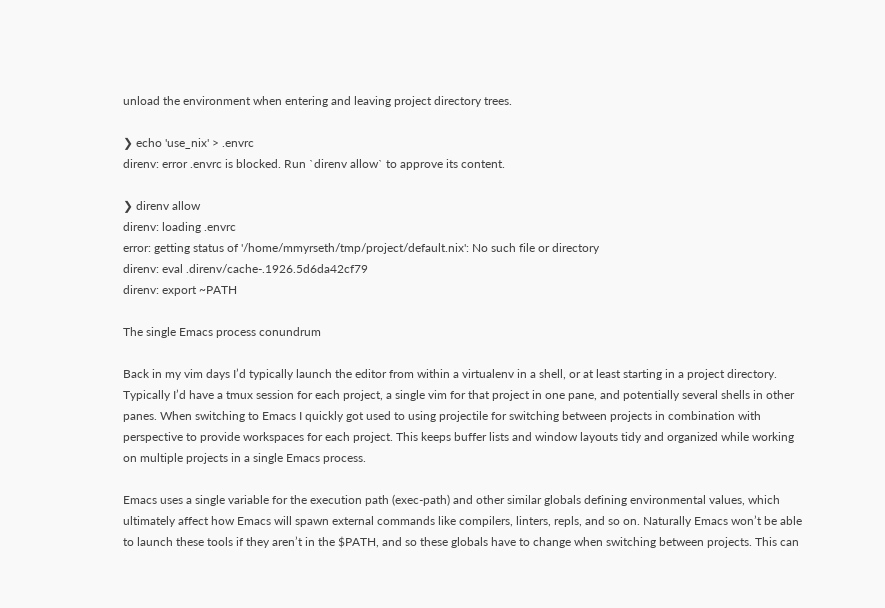unload the environment when entering and leaving project directory trees.

❯ echo 'use_nix' > .envrc
direnv: error .envrc is blocked. Run `direnv allow` to approve its content.

❯ direnv allow
direnv: loading .envrc
error: getting status of '/home/mmyrseth/tmp/project/default.nix': No such file or directory
direnv: eval .direnv/cache-.1926.5d6da42cf79
direnv: export ~PATH

The single Emacs process conundrum

Back in my vim days I’d typically launch the editor from within a virtualenv in a shell, or at least starting in a project directory. Typically I’d have a tmux session for each project, a single vim for that project in one pane, and potentially several shells in other panes. When switching to Emacs I quickly got used to using projectile for switching between projects in combination with perspective to provide workspaces for each project. This keeps buffer lists and window layouts tidy and organized while working on multiple projects in a single Emacs process.

Emacs uses a single variable for the execution path (exec-path) and other similar globals defining environmental values, which ultimately affect how Emacs will spawn external commands like compilers, linters, repls, and so on. Naturally Emacs won’t be able to launch these tools if they aren’t in the $PATH, and so these globals have to change when switching between projects. This can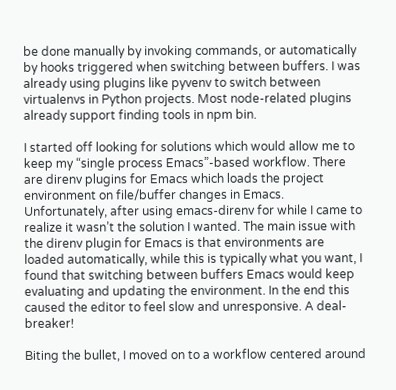be done manually by invoking commands, or automatically by hooks triggered when switching between buffers. I was already using plugins like pyvenv to switch between virtualenvs in Python projects. Most node-related plugins already support finding tools in npm bin.

I started off looking for solutions which would allow me to keep my “single process Emacs”-based workflow. There are direnv plugins for Emacs which loads the project environment on file/buffer changes in Emacs. Unfortunately, after using emacs-direnv for while I came to realize it wasn’t the solution I wanted. The main issue with the direnv plugin for Emacs is that environments are loaded automatically, while this is typically what you want, I found that switching between buffers Emacs would keep evaluating and updating the environment. In the end this caused the editor to feel slow and unresponsive. A deal-breaker!

Biting the bullet, I moved on to a workflow centered around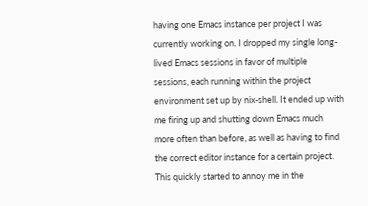having one Emacs instance per project I was currently working on. I dropped my single long-lived Emacs sessions in favor of multiple sessions, each running within the project environment set up by nix-shell. It ended up with me firing up and shutting down Emacs much more often than before, as well as having to find the correct editor instance for a certain project. This quickly started to annoy me in the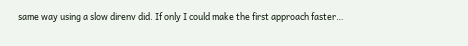same way using a slow direnv did. If only I could make the first approach faster…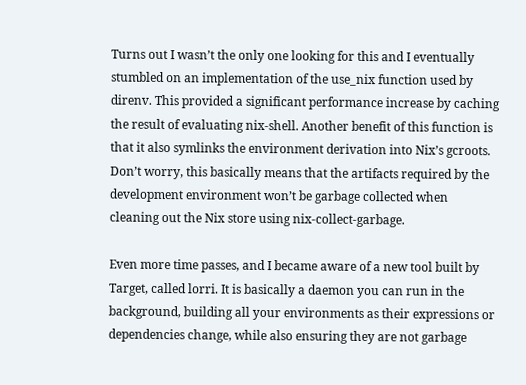Turns out I wasn’t the only one looking for this and I eventually stumbled on an implementation of the use_nix function used by direnv. This provided a significant performance increase by caching the result of evaluating nix-shell. Another benefit of this function is that it also symlinks the environment derivation into Nix’s gcroots. Don’t worry, this basically means that the artifacts required by the development environment won’t be garbage collected when cleaning out the Nix store using nix-collect-garbage.

Even more time passes, and I became aware of a new tool built by Target, called lorri. It is basically a daemon you can run in the background, building all your environments as their expressions or dependencies change, while also ensuring they are not garbage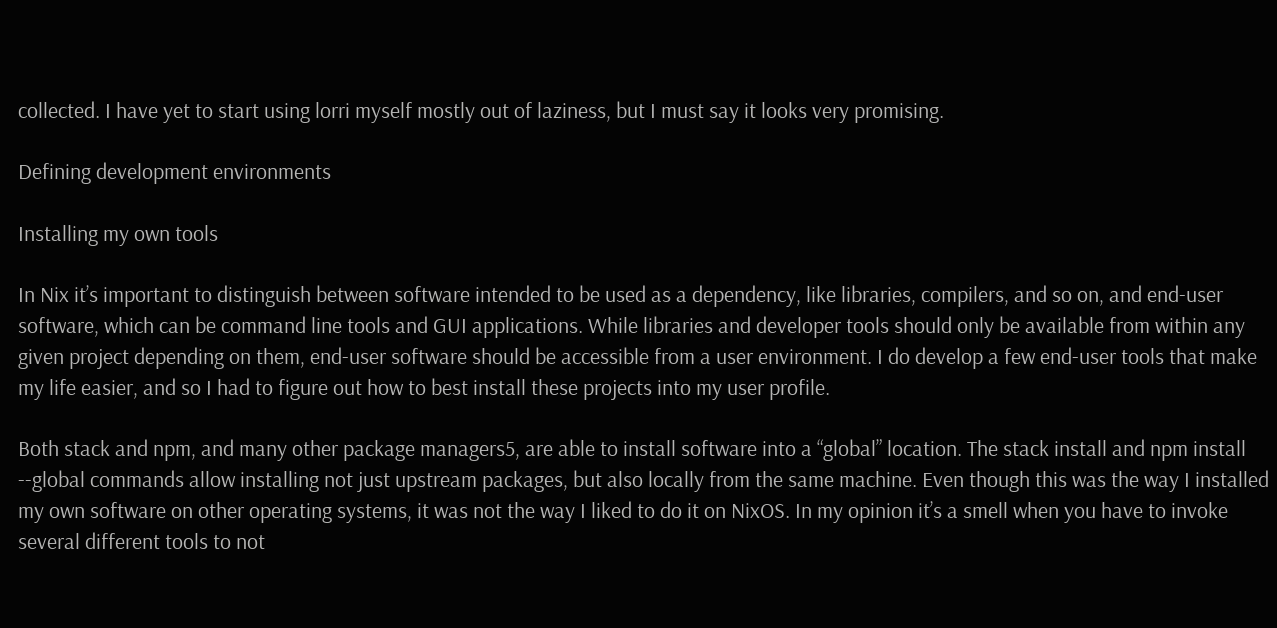collected. I have yet to start using lorri myself mostly out of laziness, but I must say it looks very promising.

Defining development environments

Installing my own tools

In Nix it’s important to distinguish between software intended to be used as a dependency, like libraries, compilers, and so on, and end-user software, which can be command line tools and GUI applications. While libraries and developer tools should only be available from within any given project depending on them, end-user software should be accessible from a user environment. I do develop a few end-user tools that make my life easier, and so I had to figure out how to best install these projects into my user profile.

Both stack and npm, and many other package managers5, are able to install software into a “global” location. The stack install and npm install --global commands allow installing not just upstream packages, but also locally from the same machine. Even though this was the way I installed my own software on other operating systems, it was not the way I liked to do it on NixOS. In my opinion it’s a smell when you have to invoke several different tools to not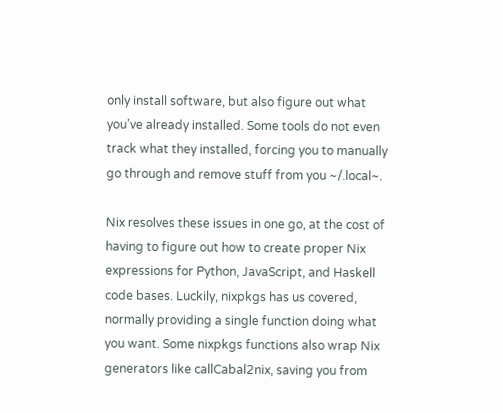only install software, but also figure out what you’ve already installed. Some tools do not even track what they installed, forcing you to manually go through and remove stuff from you ~/.local~.

Nix resolves these issues in one go, at the cost of having to figure out how to create proper Nix expressions for Python, JavaScript, and Haskell code bases. Luckily, nixpkgs has us covered, normally providing a single function doing what you want. Some nixpkgs functions also wrap Nix generators like callCabal2nix, saving you from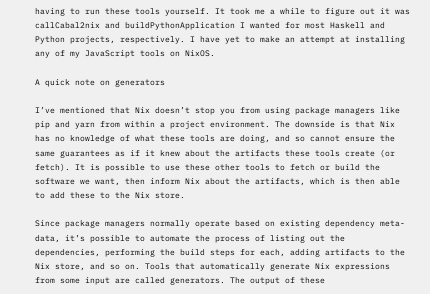having to run these tools yourself. It took me a while to figure out it was callCabal2nix and buildPythonApplication I wanted for most Haskell and Python projects, respectively. I have yet to make an attempt at installing any of my JavaScript tools on NixOS.

A quick note on generators

I’ve mentioned that Nix doesn’t stop you from using package managers like pip and yarn from within a project environment. The downside is that Nix has no knowledge of what these tools are doing, and so cannot ensure the same guarantees as if it knew about the artifacts these tools create (or fetch). It is possible to use these other tools to fetch or build the software we want, then inform Nix about the artifacts, which is then able to add these to the Nix store.

Since package managers normally operate based on existing dependency meta-data, it’s possible to automate the process of listing out the dependencies, performing the build steps for each, adding artifacts to the Nix store, and so on. Tools that automatically generate Nix expressions from some input are called generators. The output of these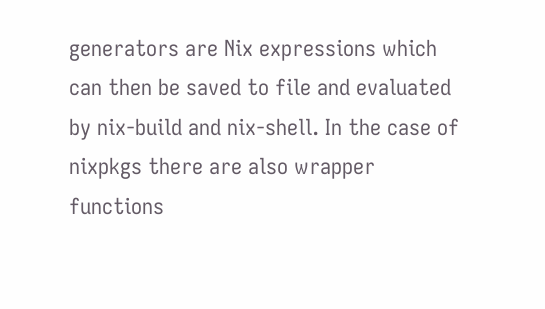generators are Nix expressions which can then be saved to file and evaluated by nix-build and nix-shell. In the case of nixpkgs there are also wrapper functions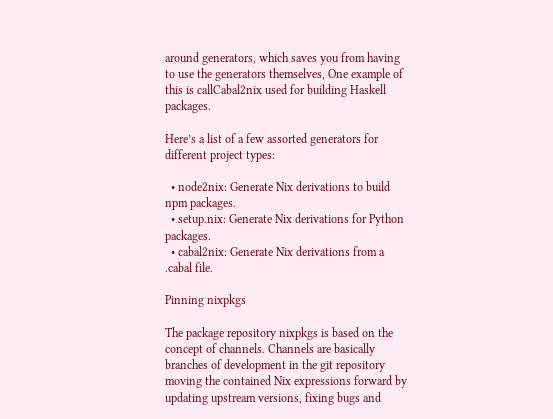around generators, which saves you from having to use the generators themselves, One example of this is callCabal2nix used for building Haskell packages.

Here’s a list of a few assorted generators for different project types:

  • node2nix: Generate Nix derivations to build npm packages.
  • setup.nix: Generate Nix derivations for Python packages.
  • cabal2nix: Generate Nix derivations from a .cabal file.

Pinning nixpkgs

The package repository nixpkgs is based on the concept of channels. Channels are basically branches of development in the git repository moving the contained Nix expressions forward by updating upstream versions, fixing bugs and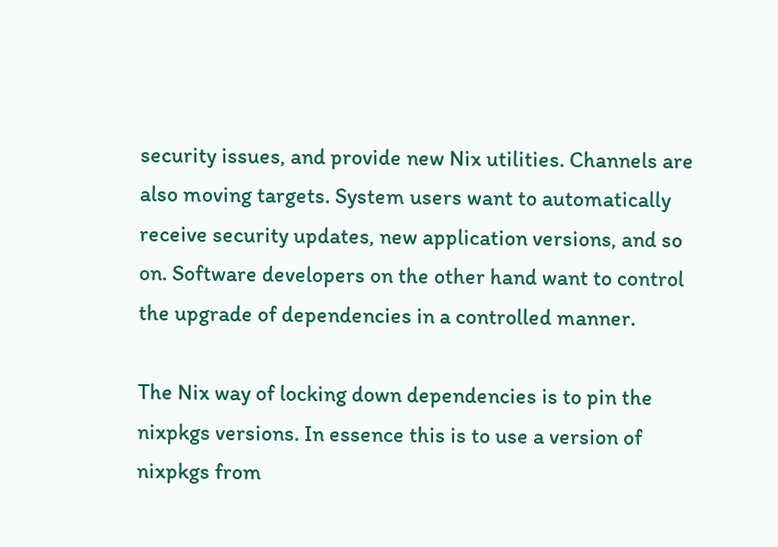security issues, and provide new Nix utilities. Channels are also moving targets. System users want to automatically receive security updates, new application versions, and so on. Software developers on the other hand want to control the upgrade of dependencies in a controlled manner.

The Nix way of locking down dependencies is to pin the nixpkgs versions. In essence this is to use a version of nixpkgs from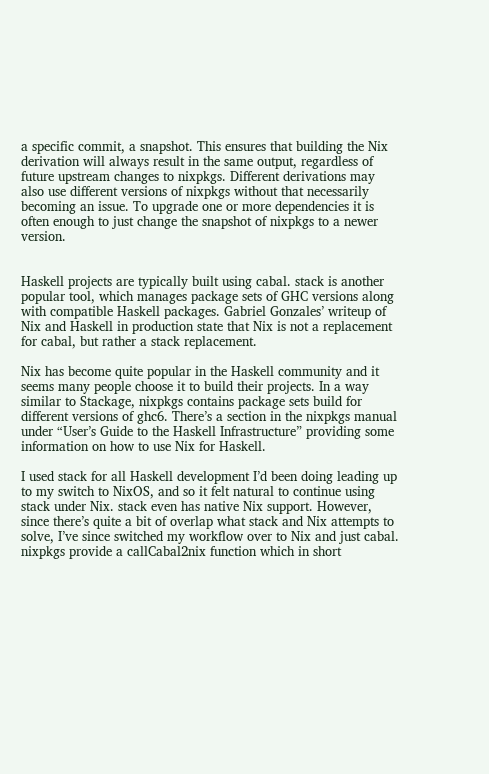a specific commit, a snapshot. This ensures that building the Nix derivation will always result in the same output, regardless of future upstream changes to nixpkgs. Different derivations may also use different versions of nixpkgs without that necessarily becoming an issue. To upgrade one or more dependencies it is often enough to just change the snapshot of nixpkgs to a newer version.


Haskell projects are typically built using cabal. stack is another popular tool, which manages package sets of GHC versions along with compatible Haskell packages. Gabriel Gonzales’ writeup of Nix and Haskell in production state that Nix is not a replacement for cabal, but rather a stack replacement.

Nix has become quite popular in the Haskell community and it seems many people choose it to build their projects. In a way similar to Stackage, nixpkgs contains package sets build for different versions of ghc6. There’s a section in the nixpkgs manual under “User’s Guide to the Haskell Infrastructure” providing some information on how to use Nix for Haskell.

I used stack for all Haskell development I’d been doing leading up to my switch to NixOS, and so it felt natural to continue using stack under Nix. stack even has native Nix support. However, since there’s quite a bit of overlap what stack and Nix attempts to solve, I’ve since switched my workflow over to Nix and just cabal. nixpkgs provide a callCabal2nix function which in short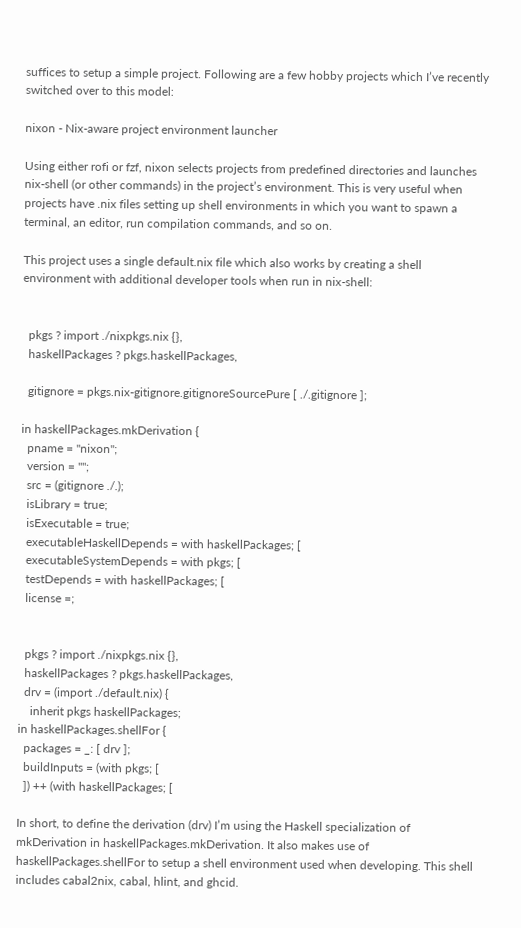suffices to setup a simple project. Following are a few hobby projects which I’ve recently switched over to this model:

nixon - Nix-aware project environment launcher

Using either rofi or fzf, nixon selects projects from predefined directories and launches nix-shell (or other commands) in the project’s environment. This is very useful when projects have .nix files setting up shell environments in which you want to spawn a terminal, an editor, run compilation commands, and so on.

This project uses a single default.nix file which also works by creating a shell environment with additional developer tools when run in nix-shell:


  pkgs ? import ./nixpkgs.nix {},
  haskellPackages ? pkgs.haskellPackages,

  gitignore = pkgs.nix-gitignore.gitignoreSourcePure [ ./.gitignore ];

in haskellPackages.mkDerivation {
  pname = "nixon";
  version = "";
  src = (gitignore ./.);
  isLibrary = true;
  isExecutable = true;
  executableHaskellDepends = with haskellPackages; [
  executableSystemDepends = with pkgs; [
  testDepends = with haskellPackages; [
  license =;


  pkgs ? import ./nixpkgs.nix {},
  haskellPackages ? pkgs.haskellPackages,
  drv = (import ./default.nix) {
    inherit pkgs haskellPackages;
in haskellPackages.shellFor {
  packages = _: [ drv ];
  buildInputs = (with pkgs; [
  ]) ++ (with haskellPackages; [

In short, to define the derivation (drv) I’m using the Haskell specialization of mkDerivation in haskellPackages.mkDerivation. It also makes use of haskellPackages.shellFor to setup a shell environment used when developing. This shell includes cabal2nix, cabal, hlint, and ghcid.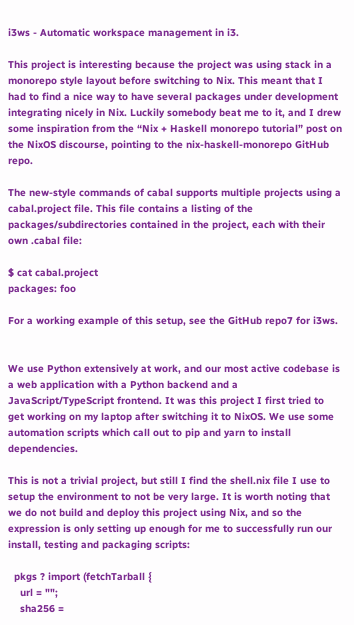i3ws - Automatic workspace management in i3.

This project is interesting because the project was using stack in a monorepo style layout before switching to Nix. This meant that I had to find a nice way to have several packages under development integrating nicely in Nix. Luckily somebody beat me to it, and I drew some inspiration from the “Nix + Haskell monorepo tutorial” post on the NixOS discourse, pointing to the nix-haskell-monorepo GitHub repo.

The new-style commands of cabal supports multiple projects using a cabal.project file. This file contains a listing of the packages/subdirectories contained in the project, each with their own .cabal file:

$ cat cabal.project
packages: foo

For a working example of this setup, see the GitHub repo7 for i3ws.


We use Python extensively at work, and our most active codebase is a web application with a Python backend and a JavaScript/TypeScript frontend. It was this project I first tried to get working on my laptop after switching it to NixOS. We use some automation scripts which call out to pip and yarn to install dependencies.

This is not a trivial project, but still I find the shell.nix file I use to setup the environment to not be very large. It is worth noting that we do not build and deploy this project using Nix, and so the expression is only setting up enough for me to successfully run our install, testing and packaging scripts:

  pkgs ? import (fetchTarball {
    url = "";
    sha256 =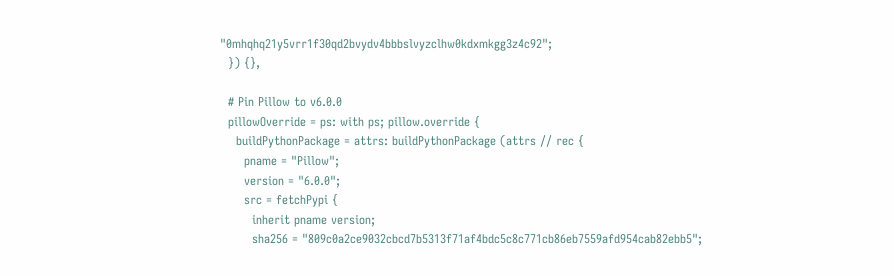"0mhqhq21y5vrr1f30qd2bvydv4bbbslvyzclhw0kdxmkgg3z4c92";
  }) {},

  # Pin Pillow to v6.0.0
  pillowOverride = ps: with ps; pillow.override {
    buildPythonPackage = attrs: buildPythonPackage (attrs // rec {
      pname = "Pillow";
      version = "6.0.0";
      src = fetchPypi {
        inherit pname version;
        sha256 = "809c0a2ce9032cbcd7b5313f71af4bdc5c8c771cb86eb7559afd954cab82ebb5";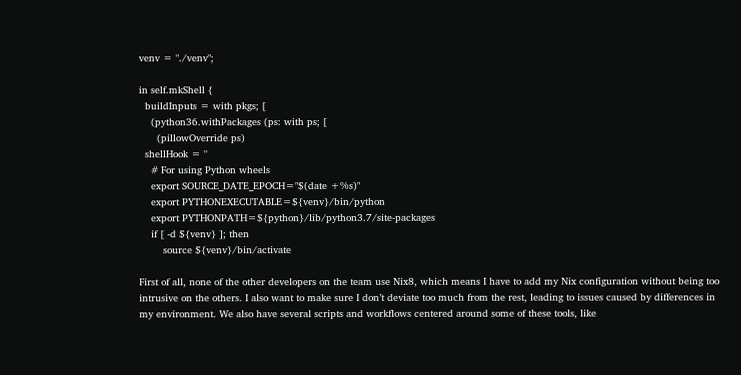venv = "./venv";

in self.mkShell {
  buildInputs = with pkgs; [
    (python36.withPackages (ps: with ps; [
      (pillowOverride ps)
  shellHook = ''
    # For using Python wheels
    export SOURCE_DATE_EPOCH="$(date +%s)"
    export PYTHONEXECUTABLE=${venv}/bin/python
    export PYTHONPATH=${python}/lib/python3.7/site-packages
    if [ -d ${venv} ]; then
        source ${venv}/bin/activate

First of all, none of the other developers on the team use Nix8, which means I have to add my Nix configuration without being too intrusive on the others. I also want to make sure I don’t deviate too much from the rest, leading to issues caused by differences in my environment. We also have several scripts and workflows centered around some of these tools, like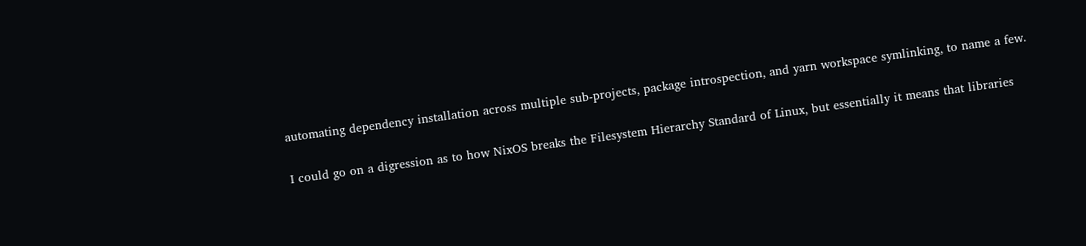automating dependency installation across multiple sub-projects, package introspection, and yarn workspace symlinking, to name a few.

I could go on a digression as to how NixOS breaks the Filesystem Hierarchy Standard of Linux, but essentially it means that libraries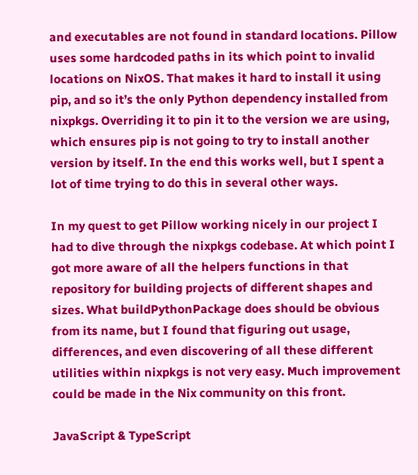and executables are not found in standard locations. Pillow uses some hardcoded paths in its which point to invalid locations on NixOS. That makes it hard to install it using pip, and so it’s the only Python dependency installed from nixpkgs. Overriding it to pin it to the version we are using, which ensures pip is not going to try to install another version by itself. In the end this works well, but I spent a lot of time trying to do this in several other ways.

In my quest to get Pillow working nicely in our project I had to dive through the nixpkgs codebase. At which point I got more aware of all the helpers functions in that repository for building projects of different shapes and sizes. What buildPythonPackage does should be obvious from its name, but I found that figuring out usage, differences, and even discovering of all these different utilities within nixpkgs is not very easy. Much improvement could be made in the Nix community on this front.

JavaScript & TypeScript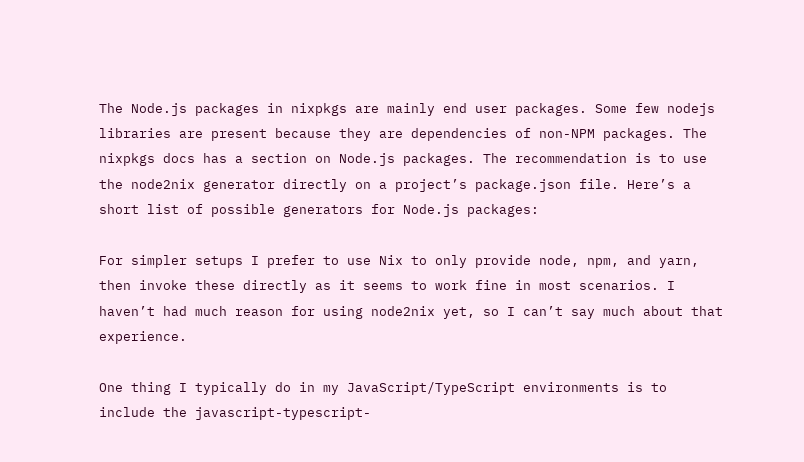The Node.js packages in nixpkgs are mainly end user packages. Some few nodejs libraries are present because they are dependencies of non-NPM packages. The nixpkgs docs has a section on Node.js packages. The recommendation is to use the node2nix generator directly on a project’s package.json file. Here’s a short list of possible generators for Node.js packages:

For simpler setups I prefer to use Nix to only provide node, npm, and yarn, then invoke these directly as it seems to work fine in most scenarios. I haven’t had much reason for using node2nix yet, so I can’t say much about that experience.

One thing I typically do in my JavaScript/TypeScript environments is to include the javascript-typescript-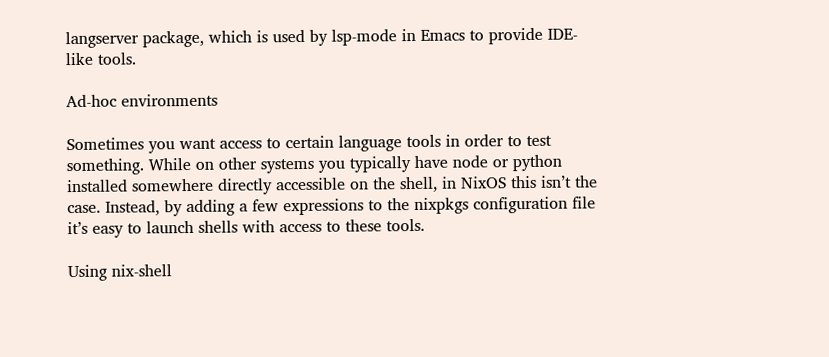langserver package, which is used by lsp-mode in Emacs to provide IDE-like tools.

Ad-hoc environments

Sometimes you want access to certain language tools in order to test something. While on other systems you typically have node or python installed somewhere directly accessible on the shell, in NixOS this isn’t the case. Instead, by adding a few expressions to the nixpkgs configuration file it’s easy to launch shells with access to these tools.

Using nix-shell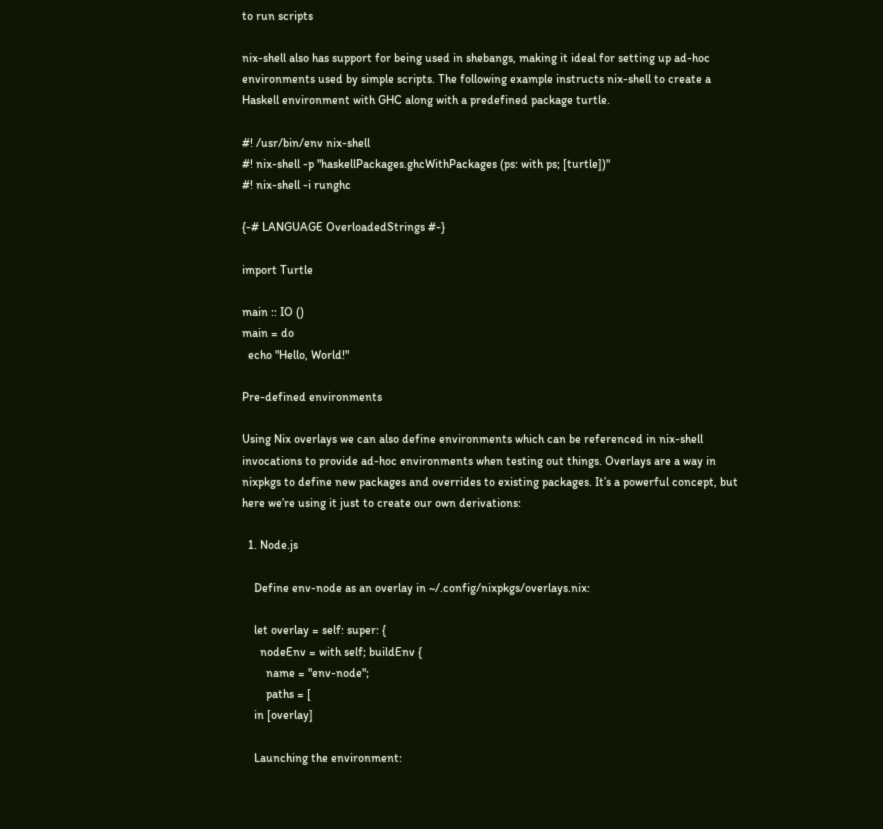to run scripts

nix-shell also has support for being used in shebangs, making it ideal for setting up ad-hoc environments used by simple scripts. The following example instructs nix-shell to create a Haskell environment with GHC along with a predefined package turtle.

#! /usr/bin/env nix-shell
#! nix-shell -p "haskellPackages.ghcWithPackages (ps: with ps; [turtle])"
#! nix-shell -i runghc

{-# LANGUAGE OverloadedStrings #-}

import Turtle

main :: IO ()
main = do
  echo "Hello, World!"

Pre-defined environments

Using Nix overlays we can also define environments which can be referenced in nix-shell invocations to provide ad-hoc environments when testing out things. Overlays are a way in nixpkgs to define new packages and overrides to existing packages. It’s a powerful concept, but here we’re using it just to create our own derivations:

  1. Node.js

    Define env-node as an overlay in ~/.config/nixpkgs/overlays.nix:

    let overlay = self: super: {
      nodeEnv = with self; buildEnv {
        name = "env-node";
        paths = [
    in [overlay]

    Launching the environment: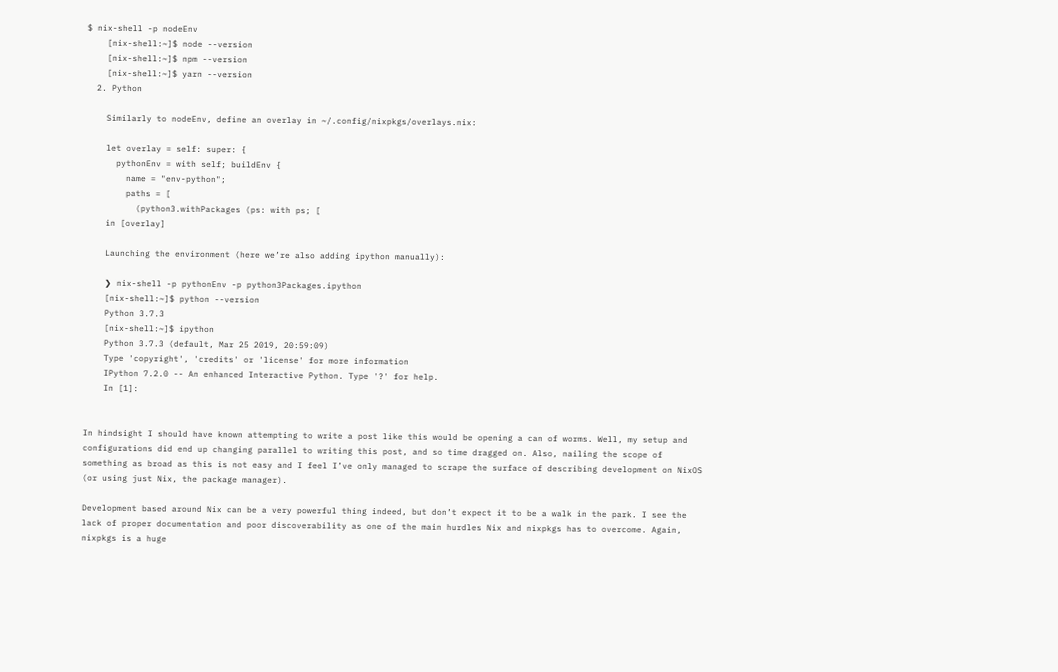$ nix-shell -p nodeEnv
    [nix-shell:~]$ node --version
    [nix-shell:~]$ npm --version
    [nix-shell:~]$ yarn --version
  2. Python

    Similarly to nodeEnv, define an overlay in ~/.config/nixpkgs/overlays.nix:

    let overlay = self: super: {
      pythonEnv = with self; buildEnv {
        name = "env-python";
        paths = [
          (python3.withPackages (ps: with ps; [
    in [overlay]

    Launching the environment (here we’re also adding ipython manually):

    ❯ nix-shell -p pythonEnv -p python3Packages.ipython
    [nix-shell:~]$ python --version
    Python 3.7.3
    [nix-shell:~]$ ipython
    Python 3.7.3 (default, Mar 25 2019, 20:59:09)
    Type 'copyright', 'credits' or 'license' for more information
    IPython 7.2.0 -- An enhanced Interactive Python. Type '?' for help.
    In [1]:


In hindsight I should have known attempting to write a post like this would be opening a can of worms. Well, my setup and configurations did end up changing parallel to writing this post, and so time dragged on. Also, nailing the scope of something as broad as this is not easy and I feel I’ve only managed to scrape the surface of describing development on NixOS (or using just Nix, the package manager).

Development based around Nix can be a very powerful thing indeed, but don’t expect it to be a walk in the park. I see the lack of proper documentation and poor discoverability as one of the main hurdles Nix and nixpkgs has to overcome. Again, nixpkgs is a huge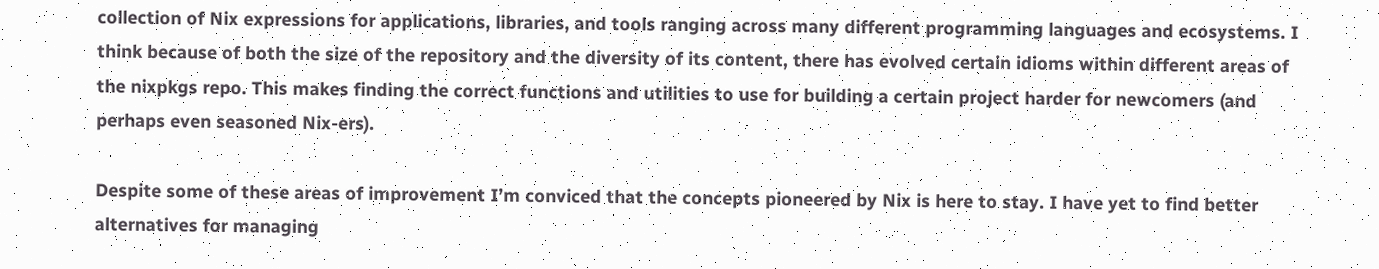collection of Nix expressions for applications, libraries, and tools ranging across many different programming languages and ecosystems. I think because of both the size of the repository and the diversity of its content, there has evolved certain idioms within different areas of the nixpkgs repo. This makes finding the correct functions and utilities to use for building a certain project harder for newcomers (and perhaps even seasoned Nix-ers).

Despite some of these areas of improvement I’m conviced that the concepts pioneered by Nix is here to stay. I have yet to find better alternatives for managing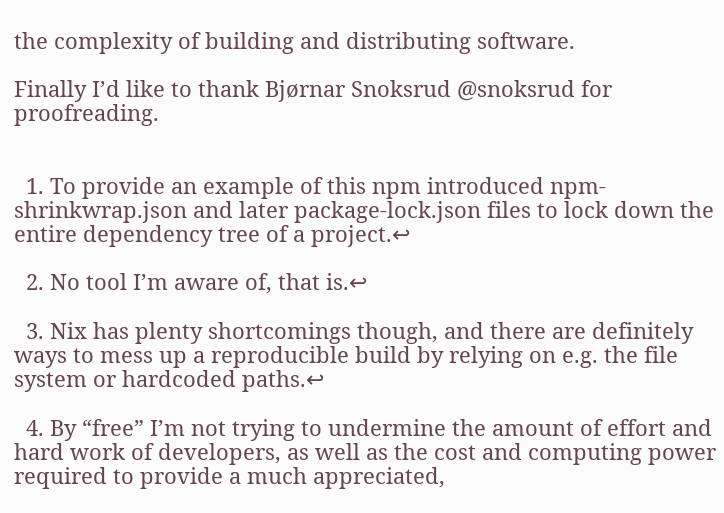the complexity of building and distributing software.

Finally I’d like to thank Bjørnar Snoksrud @snoksrud for proofreading.


  1. To provide an example of this npm introduced npm-shrinkwrap.json and later package-lock.json files to lock down the entire dependency tree of a project.↩

  2. No tool I’m aware of, that is.↩

  3. Nix has plenty shortcomings though, and there are definitely ways to mess up a reproducible build by relying on e.g. the file system or hardcoded paths.↩

  4. By “free” I’m not trying to undermine the amount of effort and hard work of developers, as well as the cost and computing power required to provide a much appreciated,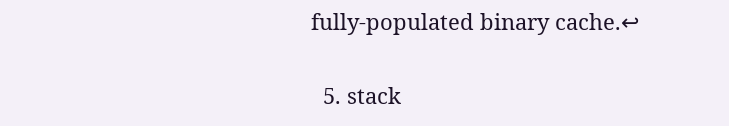fully-populated binary cache.↩

  5. stack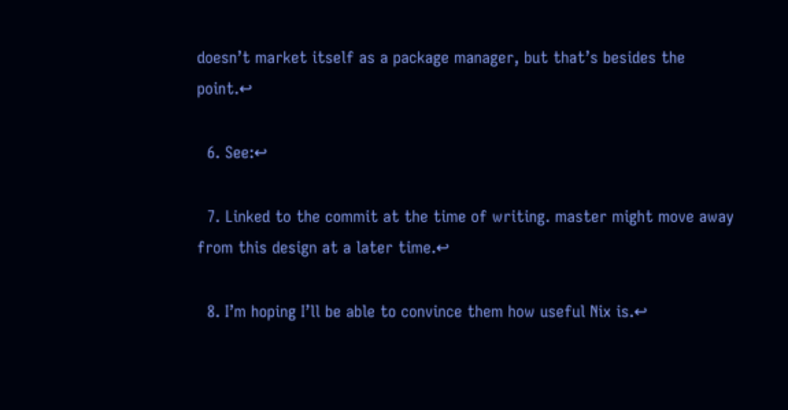doesn’t market itself as a package manager, but that’s besides the point.↩

  6. See:↩

  7. Linked to the commit at the time of writing. master might move away from this design at a later time.↩

  8. I’m hoping I’ll be able to convince them how useful Nix is.↩